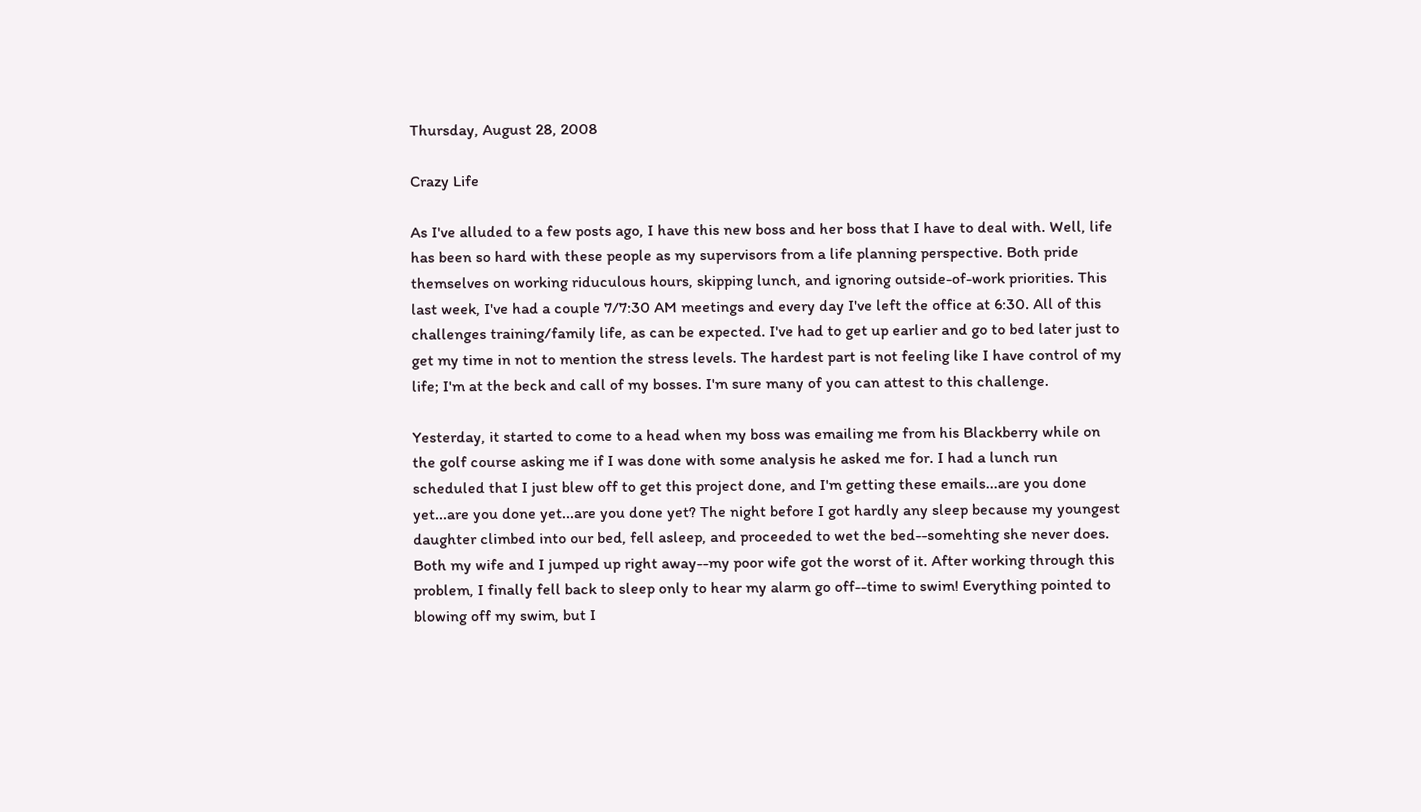Thursday, August 28, 2008

Crazy Life

As I've alluded to a few posts ago, I have this new boss and her boss that I have to deal with. Well, life has been so hard with these people as my supervisors from a life planning perspective. Both pride themselves on working riduculous hours, skipping lunch, and ignoring outside-of-work priorities. This last week, I've had a couple 7/7:30 AM meetings and every day I've left the office at 6:30. All of this challenges training/family life, as can be expected. I've had to get up earlier and go to bed later just to get my time in not to mention the stress levels. The hardest part is not feeling like I have control of my life; I'm at the beck and call of my bosses. I'm sure many of you can attest to this challenge.

Yesterday, it started to come to a head when my boss was emailing me from his Blackberry while on the golf course asking me if I was done with some analysis he asked me for. I had a lunch run scheduled that I just blew off to get this project done, and I'm getting these emails...are you done yet...are you done yet...are you done yet? The night before I got hardly any sleep because my youngest daughter climbed into our bed, fell asleep, and proceeded to wet the bed--somehting she never does. Both my wife and I jumped up right away--my poor wife got the worst of it. After working through this problem, I finally fell back to sleep only to hear my alarm go off--time to swim! Everything pointed to blowing off my swim, but I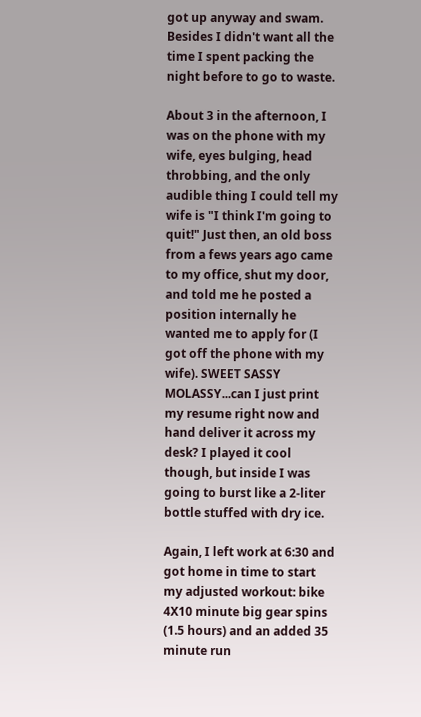got up anyway and swam. Besides I didn't want all the time I spent packing the night before to go to waste.

About 3 in the afternoon, I was on the phone with my wife, eyes bulging, head throbbing, and the only audible thing I could tell my wife is "I think I'm going to quit!" Just then, an old boss from a fews years ago came to my office, shut my door, and told me he posted a position internally he wanted me to apply for (I got off the phone with my wife). SWEET SASSY MOLASSY...can I just print my resume right now and hand deliver it across my desk? I played it cool though, but inside I was going to burst like a 2-liter bottle stuffed with dry ice.

Again, I left work at 6:30 and got home in time to start my adjusted workout: bike 4X10 minute big gear spins (1.5 hours) and an added 35 minute run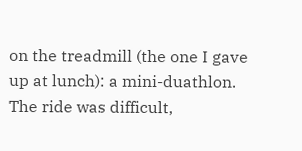on the treadmill (the one I gave up at lunch): a mini-duathlon. The ride was difficult,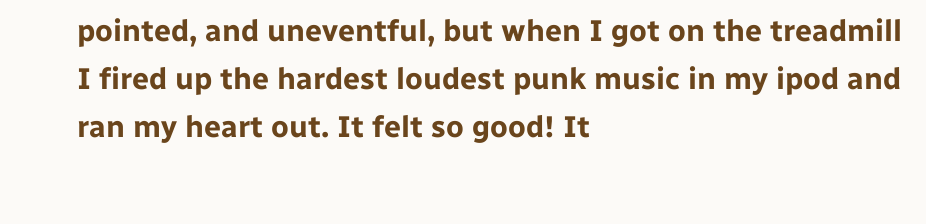pointed, and uneventful, but when I got on the treadmill I fired up the hardest loudest punk music in my ipod and ran my heart out. It felt so good! It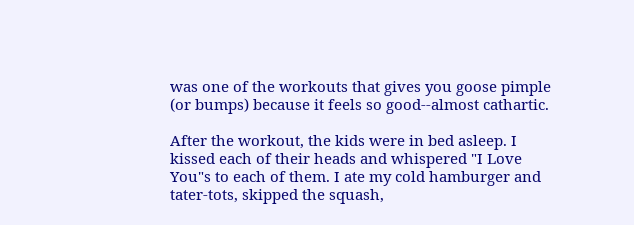was one of the workouts that gives you goose pimple (or bumps) because it feels so good--almost cathartic.

After the workout, the kids were in bed asleep. I kissed each of their heads and whispered "I Love You"s to each of them. I ate my cold hamburger and tater-tots, skipped the squash,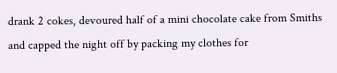drank 2 cokes, devoured half of a mini chocolate cake from Smiths and capped the night off by packing my clothes for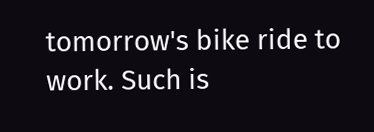tomorrow's bike ride to work. Such is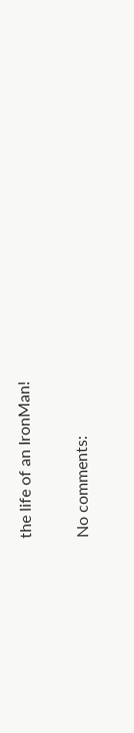the life of an IronMan!

No comments: